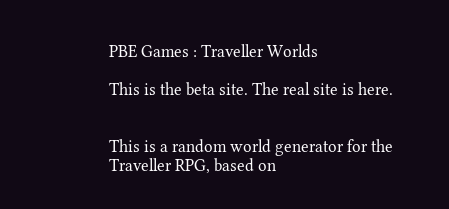PBE Games : Traveller Worlds

This is the beta site. The real site is here.


This is a random world generator for the Traveller RPG, based on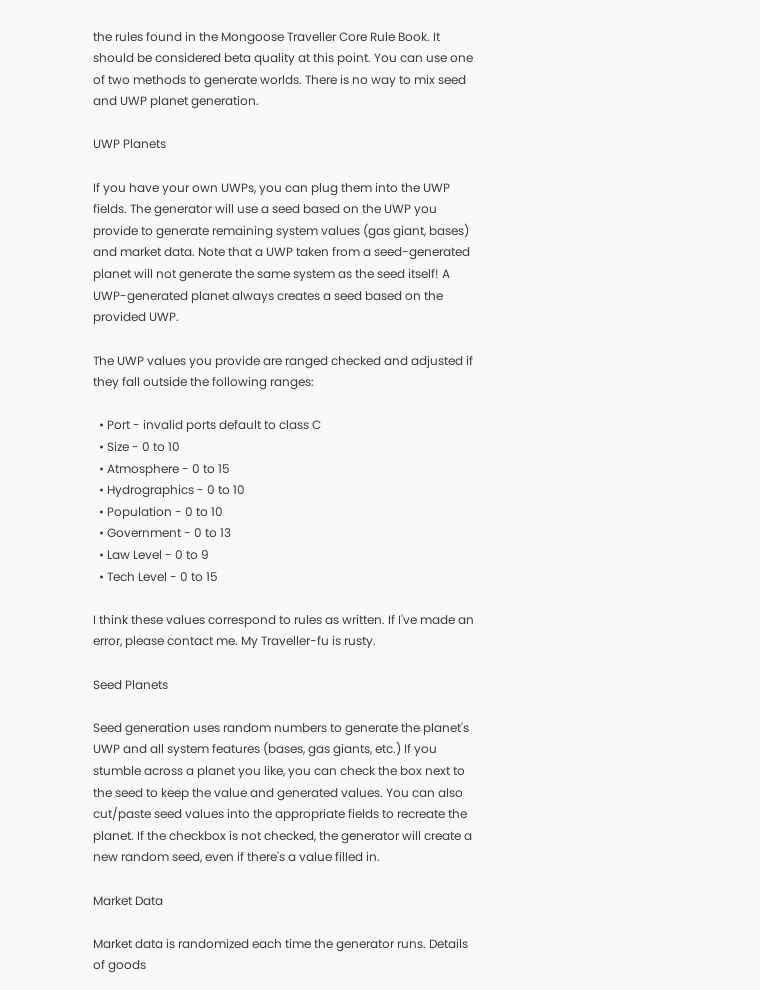the rules found in the Mongoose Traveller Core Rule Book. It should be considered beta quality at this point. You can use one of two methods to generate worlds. There is no way to mix seed and UWP planet generation.

UWP Planets

If you have your own UWPs, you can plug them into the UWP fields. The generator will use a seed based on the UWP you provide to generate remaining system values (gas giant, bases) and market data. Note that a UWP taken from a seed-generated planet will not generate the same system as the seed itself! A UWP-generated planet always creates a seed based on the provided UWP.

The UWP values you provide are ranged checked and adjusted if they fall outside the following ranges:

  • Port - invalid ports default to class C
  • Size - 0 to 10
  • Atmosphere - 0 to 15
  • Hydrographics - 0 to 10
  • Population - 0 to 10
  • Government - 0 to 13
  • Law Level - 0 to 9
  • Tech Level - 0 to 15

I think these values correspond to rules as written. If I've made an error, please contact me. My Traveller-fu is rusty.

Seed Planets

Seed generation uses random numbers to generate the planet's UWP and all system features (bases, gas giants, etc.) If you stumble across a planet you like, you can check the box next to the seed to keep the value and generated values. You can also cut/paste seed values into the appropriate fields to recreate the planet. If the checkbox is not checked, the generator will create a new random seed, even if there's a value filled in.

Market Data

Market data is randomized each time the generator runs. Details of goods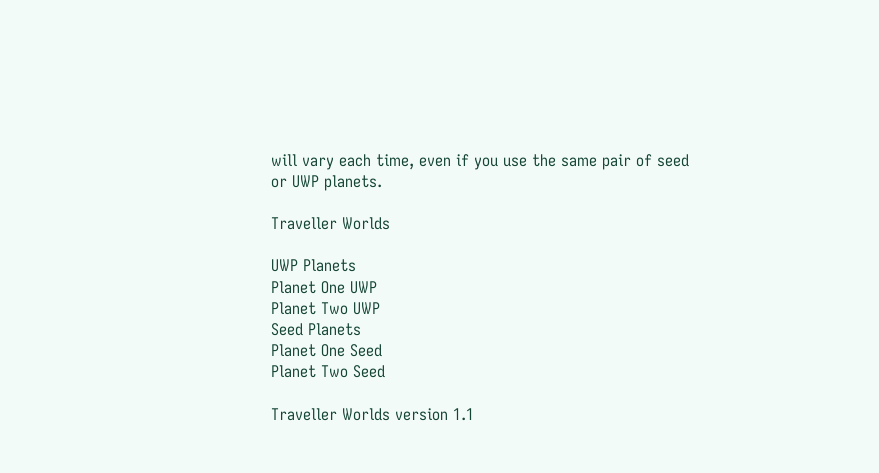will vary each time, even if you use the same pair of seed or UWP planets.

Traveller Worlds

UWP Planets
Planet One UWP
Planet Two UWP
Seed Planets
Planet One Seed
Planet Two Seed

Traveller Worlds version 1.1